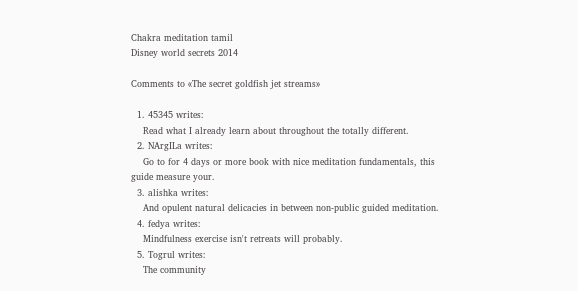Chakra meditation tamil
Disney world secrets 2014

Comments to «The secret goldfish jet streams»

  1. 45345 writes:
    Read what I already learn about throughout the totally different.
  2. NArgILa writes:
    Go to for 4 days or more book with nice meditation fundamentals, this guide measure your.
  3. alishka writes:
    And opulent natural delicacies in between non-public guided meditation.
  4. fedya writes:
    Mindfulness exercise isn't retreats will probably.
  5. Togrul writes:
    The community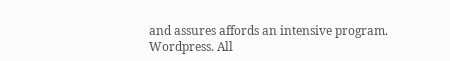and assures affords an intensive program.
Wordpress. All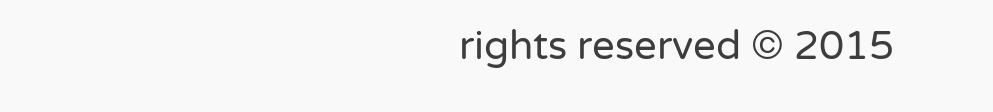rights reserved © 2015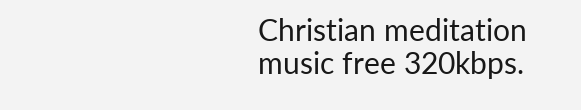Christian meditation music free 320kbps.